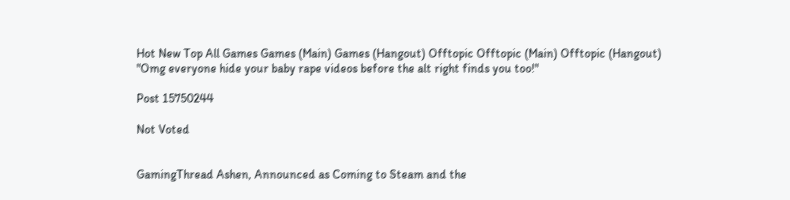Hot New Top All Games Games (Main) Games (Hangout) Offtopic Offtopic (Main) Offtopic (Hangout)
"Omg everyone hide your baby rape videos before the alt right finds you too!"

Post 15750244

Not Voted


GamingThread Ashen, Announced as Coming to Steam and the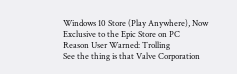Windows 10 Store (Play Anywhere), Now Exclusive to the Epic Store on PC
Reason User Warned: Trolling
See the thing is that Valve Corporation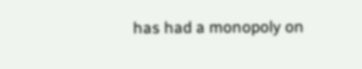has had a monopoly on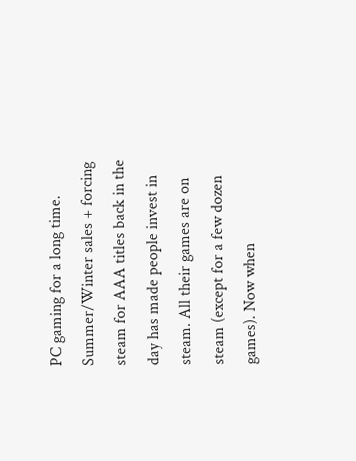PC gaming for a long time. Summer/Winter sales + forcing steam for AAA titles back in the day has made people invest in steam. All their games are on steam (except for a few dozen games). Now when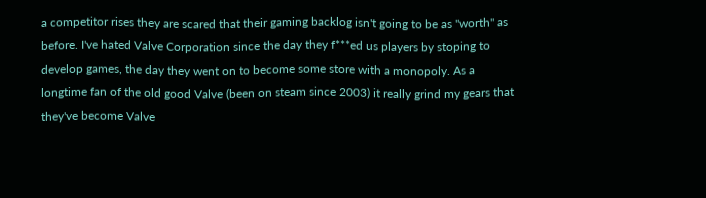a competitor rises they are scared that their gaming backlog isn't going to be as "worth" as before. I've hated Valve Corporation since the day they f***ed us players by stoping to develop games, the day they went on to become some store with a monopoly. As a longtime fan of the old good Valve (been on steam since 2003) it really grind my gears that they've become Valve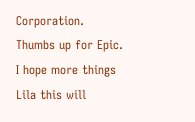Corporation. Thumbs up for Epic. I hope more things Lila this will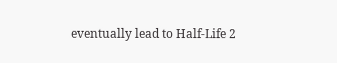eventually lead to Half-Life 2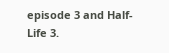episode 3 and Half-Life 3.